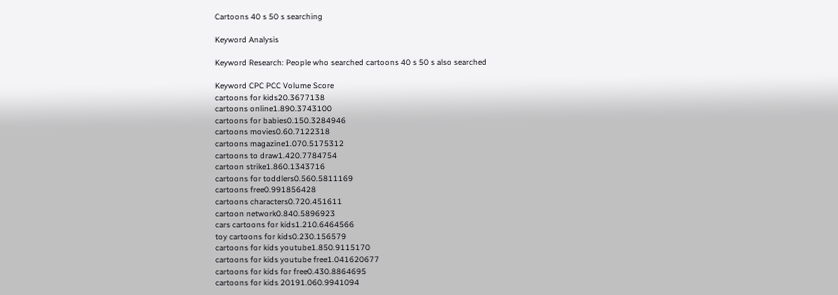Cartoons 40 s 50 s searching

Keyword Analysis

Keyword Research: People who searched cartoons 40 s 50 s also searched

Keyword CPC PCC Volume Score
cartoons for kids20.3677138
cartoons online1.890.3743100
cartoons for babies0.150.3284946
cartoons movies0.60.7122318
cartoons magazine1.070.5175312
cartoons to draw1.420.7784754
cartoon strike1.860.1343716
cartoons for toddlers0.560.5811169
cartoons free0.991856428
cartoons characters0.720.451611
cartoon network0.840.5896923
cars cartoons for kids1.210.6464566
toy cartoons for kids0.230.156579
cartoons for kids youtube1.850.9115170
cartoons for kids youtube free1.041620677
cartoons for kids for free0.430.8864695
cartoons for kids 20191.060.9941094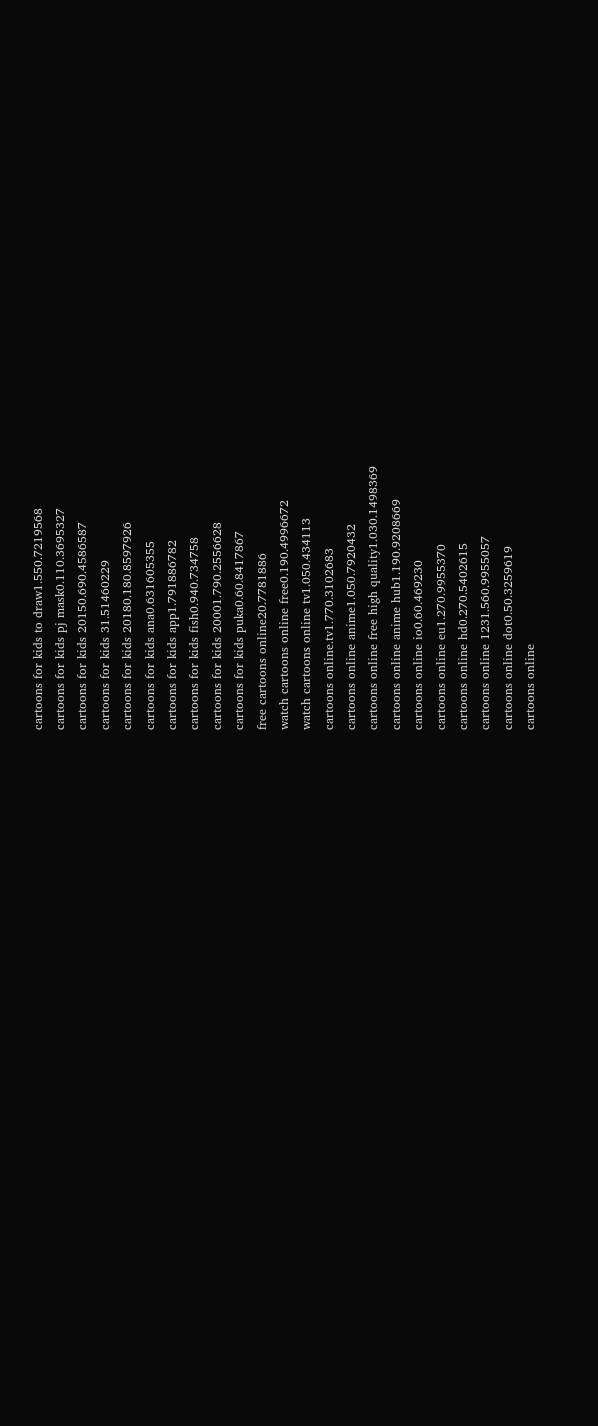cartoons for kids to draw1.550.7219568
cartoons for kids pj mask0.110.3695327
cartoons for kids 20150.690.4586587
cartoons for kids 31.51460229
cartoons for kids 20180.180.8597926
cartoons for kids ana0.631605355
cartoons for kids app1.791886782
cartoons for kids fish0.940.734758
cartoons for kids 20001.790.2556628
cartoons for kids puka0.60.8417867
free cartoons online20.7781886
watch cartoons online free0.190.4996672
watch cartoons online tv1.050.434113
cartoons online.tv1.770.3102683
cartoons online anime1.050.7920432
cartoons online free high quality1.030.1498369
cartoons online anime hub1.190.9208669
cartoons online io0.60.469230
cartoons online eu1.270.9955370
cartoons online hd0.270.5402615
cartoons online 1231.560.9955057
cartoons online dot0.50.3259619
cartoons online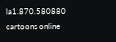la1.870.580880
cartoons online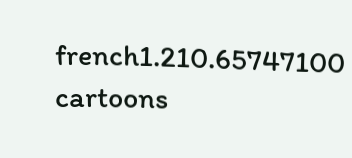french1.210.65747100
cartoons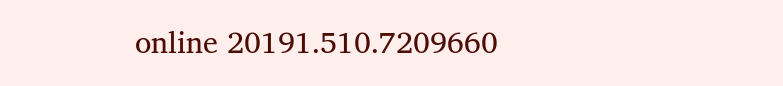online 20191.510.7209660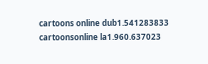cartoons online dub1.541283833
cartoonsonline la1.960.637023